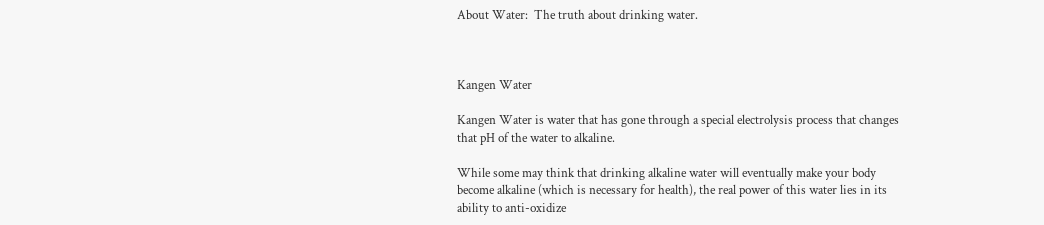About Water:  The truth about drinking water.



Kangen Water

Kangen Water is water that has gone through a special electrolysis process that changes that pH of the water to alkaline.

While some may think that drinking alkaline water will eventually make your body become alkaline (which is necessary for health), the real power of this water lies in its ability to anti-oxidize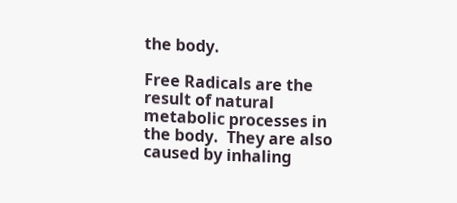the body.

Free Radicals are the result of natural metabolic processes in the body.  They are also caused by inhaling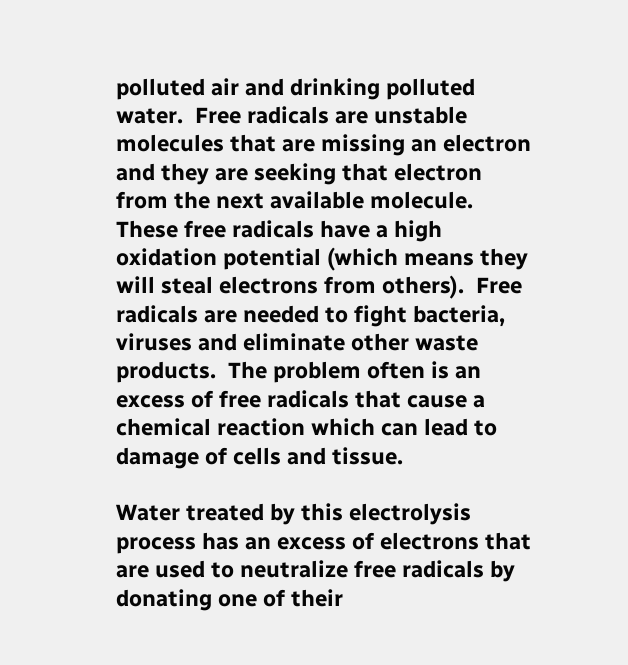polluted air and drinking polluted water.  Free radicals are unstable molecules that are missing an electron and they are seeking that electron from the next available molecule.   These free radicals have a high oxidation potential (which means they will steal electrons from others).  Free radicals are needed to fight bacteria, viruses and eliminate other waste products.  The problem often is an excess of free radicals that cause a chemical reaction which can lead to damage of cells and tissue.

Water treated by this electrolysis process has an excess of electrons that are used to neutralize free radicals by donating one of their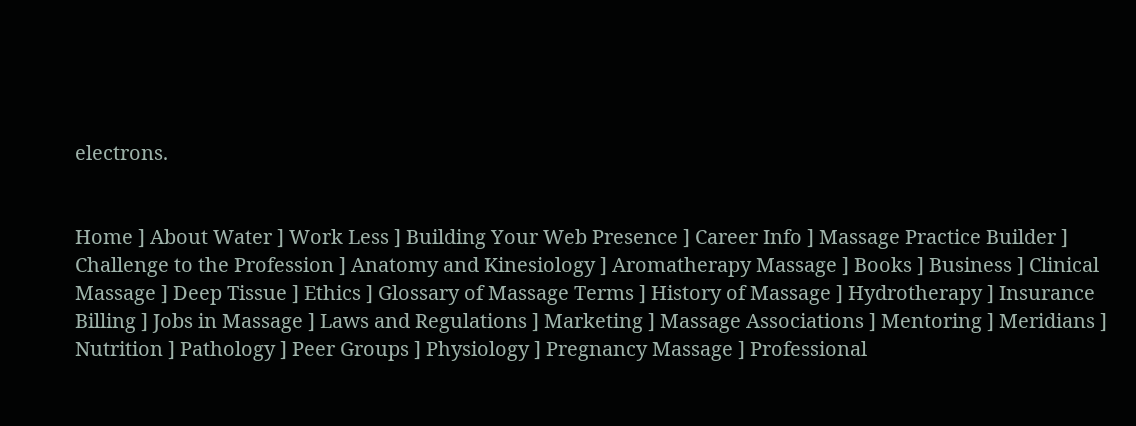electrons.


Home ] About Water ] Work Less ] Building Your Web Presence ] Career Info ] Massage Practice Builder ] Challenge to the Profession ] Anatomy and Kinesiology ] Aromatherapy Massage ] Books ] Business ] Clinical Massage ] Deep Tissue ] Ethics ] Glossary of Massage Terms ] History of Massage ] Hydrotherapy ] Insurance Billing ] Jobs in Massage ] Laws and Regulations ] Marketing ] Massage Associations ] Mentoring ] Meridians ] Nutrition ] Pathology ] Peer Groups ] Physiology ] Pregnancy Massage ] Professional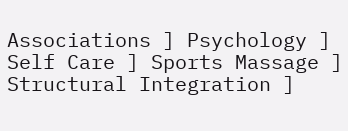Associations ] Psychology ] Self Care ] Sports Massage ] Structural Integration ]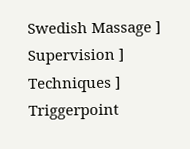Swedish Massage ] Supervision ] Techniques ] Triggerpoint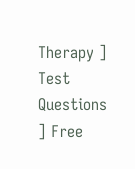Therapy ] Test Questions ] Free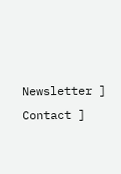Newsletter ] Contact ]